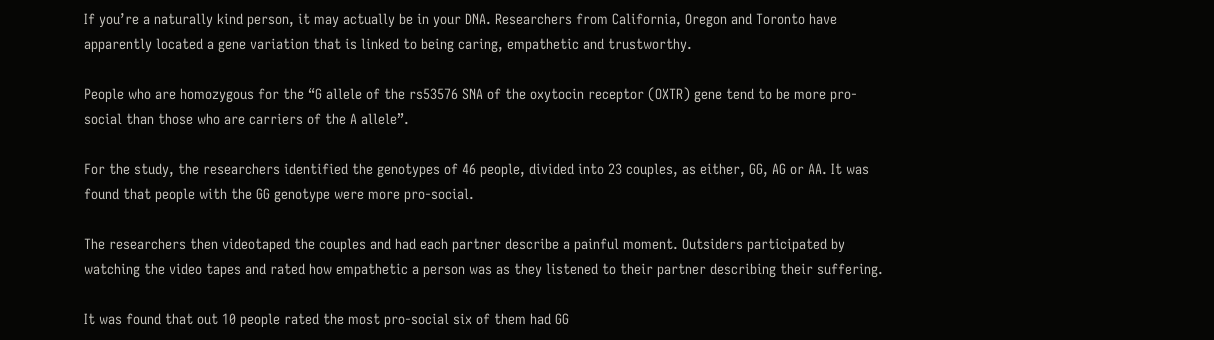If you’re a naturally kind person, it may actually be in your DNA. Researchers from California, Oregon and Toronto have apparently located a gene variation that is linked to being caring, empathetic and trustworthy.

People who are homozygous for the “G allele of the rs53576 SNA of the oxytocin receptor (OXTR) gene tend to be more pro-social than those who are carriers of the A allele”.

For the study, the researchers identified the genotypes of 46 people, divided into 23 couples, as either, GG, AG or AA. It was found that people with the GG genotype were more pro-social.

The researchers then videotaped the couples and had each partner describe a painful moment. Outsiders participated by watching the video tapes and rated how empathetic a person was as they listened to their partner describing their suffering.

It was found that out 10 people rated the most pro-social six of them had GG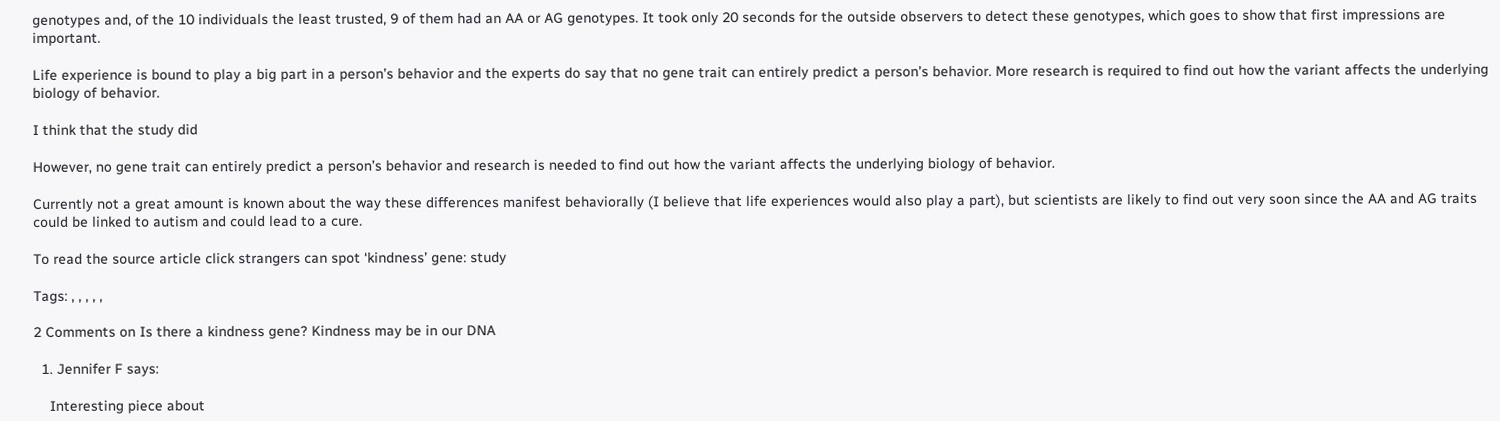genotypes and, of the 10 individuals the least trusted, 9 of them had an AA or AG genotypes. It took only 20 seconds for the outside observers to detect these genotypes, which goes to show that first impressions are important.

Life experience is bound to play a big part in a person’s behavior and the experts do say that no gene trait can entirely predict a person’s behavior. More research is required to find out how the variant affects the underlying biology of behavior.

I think that the study did

However, no gene trait can entirely predict a person’s behavior and research is needed to find out how the variant affects the underlying biology of behavior.

Currently not a great amount is known about the way these differences manifest behaviorally (I believe that life experiences would also play a part), but scientists are likely to find out very soon since the AA and AG traits could be linked to autism and could lead to a cure.

To read the source article click strangers can spot ‘kindness’ gene: study

Tags: , , , , ,

2 Comments on Is there a kindness gene? Kindness may be in our DNA

  1. Jennifer F says:

    Interesting piece about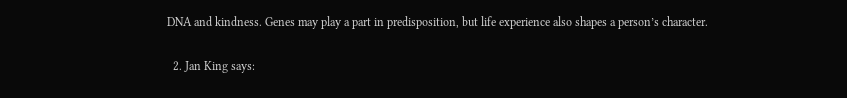DNA and kindness. Genes may play a part in predisposition, but life experience also shapes a person’s character.

  2. Jan King says: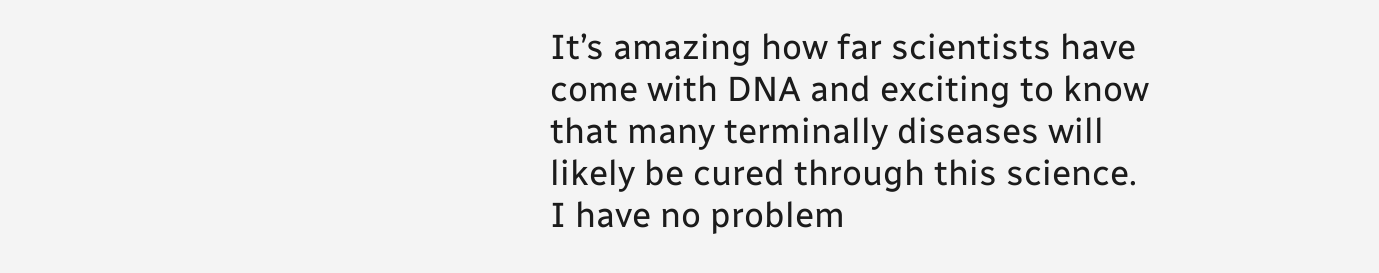It’s amazing how far scientists have come with DNA and exciting to know that many terminally diseases will likely be cured through this science. I have no problem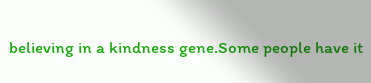believing in a kindness gene.Some people have it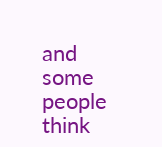and some people think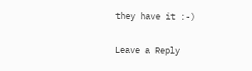they have it :-)

Leave a Reply